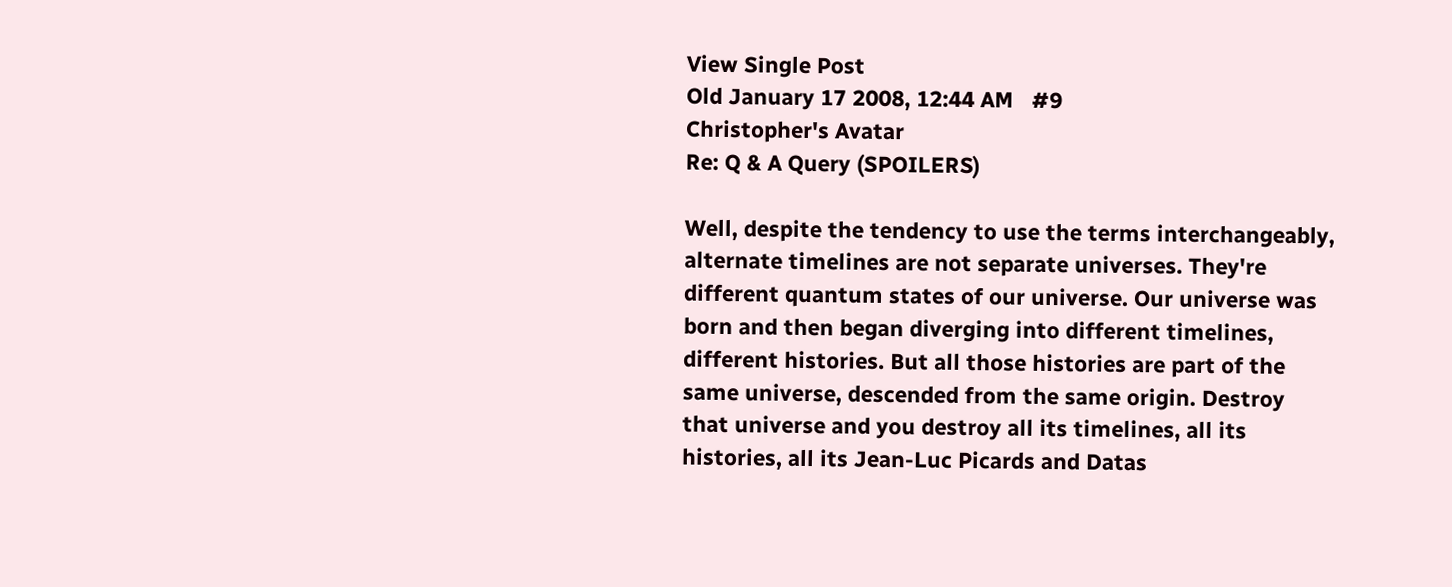View Single Post
Old January 17 2008, 12:44 AM   #9
Christopher's Avatar
Re: Q & A Query (SPOILERS)

Well, despite the tendency to use the terms interchangeably, alternate timelines are not separate universes. They're different quantum states of our universe. Our universe was born and then began diverging into different timelines, different histories. But all those histories are part of the same universe, descended from the same origin. Destroy that universe and you destroy all its timelines, all its histories, all its Jean-Luc Picards and Datas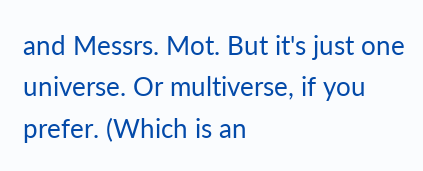and Messrs. Mot. But it's just one universe. Or multiverse, if you prefer. (Which is an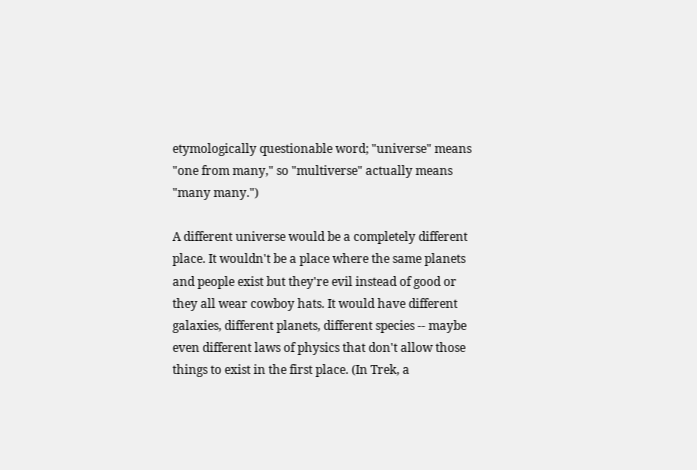etymologically questionable word; "universe" means "one from many," so "multiverse" actually means "many many.")

A different universe would be a completely different place. It wouldn't be a place where the same planets and people exist but they're evil instead of good or they all wear cowboy hats. It would have different galaxies, different planets, different species -- maybe even different laws of physics that don't allow those things to exist in the first place. (In Trek, a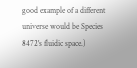good example of a different universe would be Species 8472's fluidic space.)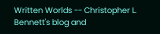Written Worlds -- Christopher L. Bennett's blog and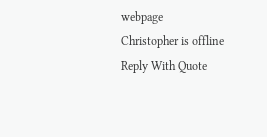webpage
Christopher is offline   Reply With Quote